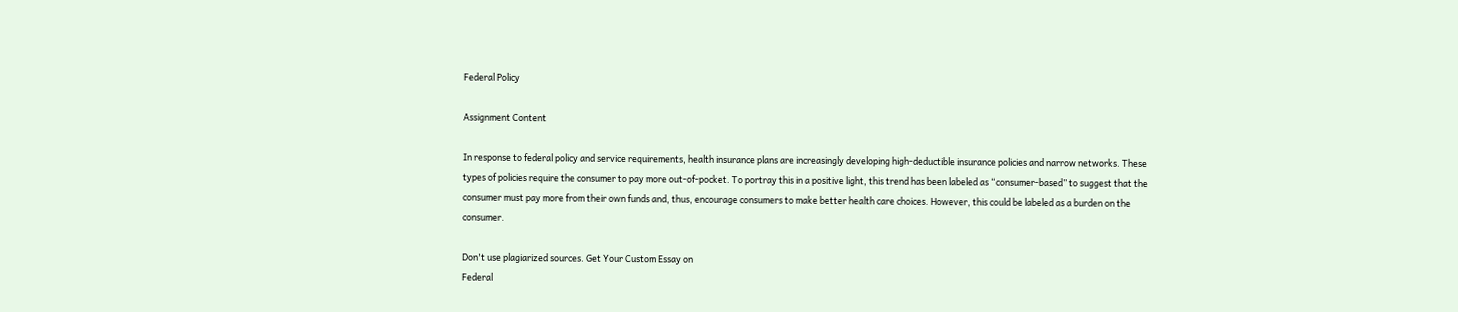Federal Policy

Assignment Content

In response to federal policy and service requirements, health insurance plans are increasingly developing high-deductible insurance policies and narrow networks. These types of policies require the consumer to pay more out-of-pocket. To portray this in a positive light, this trend has been labeled as “consumer-based” to suggest that the consumer must pay more from their own funds and, thus, encourage consumers to make better health care choices. However, this could be labeled as a burden on the consumer.

Don't use plagiarized sources. Get Your Custom Essay on
Federal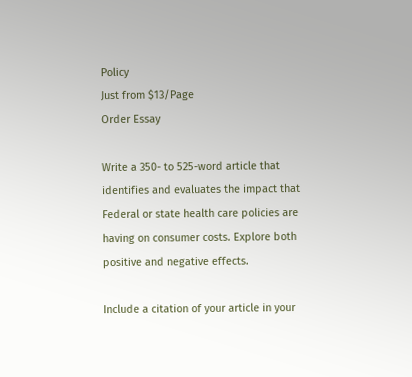Policy
Just from $13/Page
Order Essay

Write a 350- to 525-word article that identifies and evaluates the impact that Federal or state health care policies are having on consumer costs. Explore both positive and negative effects.

Include a citation of your article in your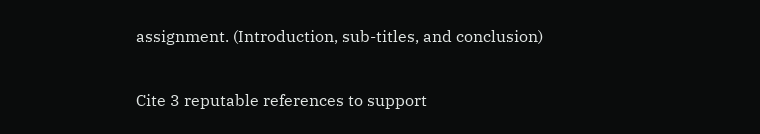assignment. (Introduction, sub-titles, and conclusion)

Cite 3 reputable references to support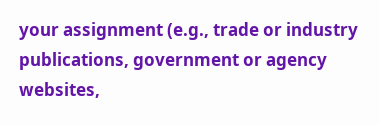your assignment (e.g., trade or industry publications, government or agency websites,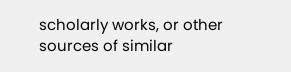scholarly works, or other sources of similar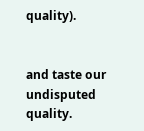quality).


and taste our undisputed quality.